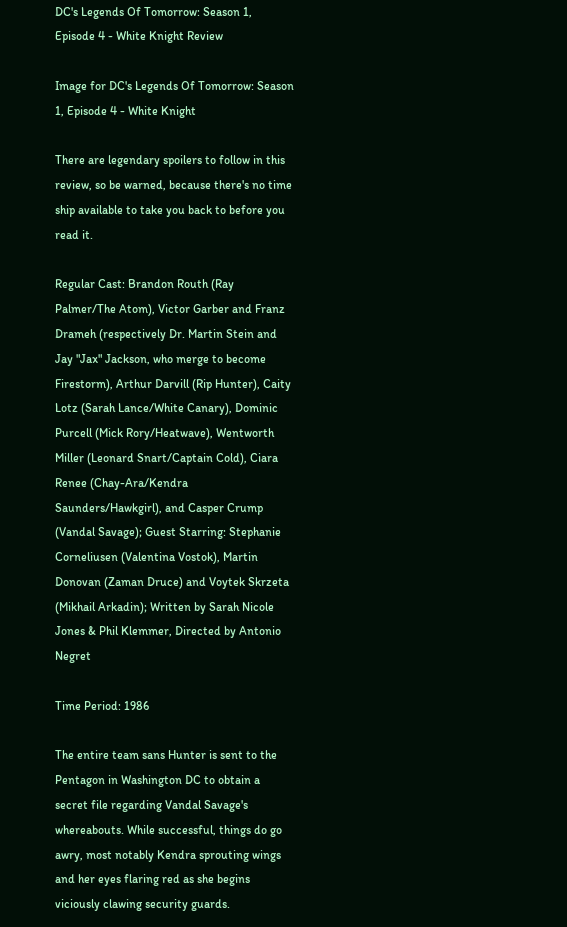DC's Legends Of Tomorrow: Season 1, Episode 4 - White Knight Review

Image for DC's Legends Of Tomorrow: Season 1, Episode 4 - White Knight

There are legendary spoilers to follow in this review, so be warned, because there's no time ship available to take you back to before you read it.

Regular Cast: Brandon Routh (Ray Palmer/The Atom), Victor Garber and Franz Drameh (respectively Dr. Martin Stein and Jay "Jax" Jackson, who merge to become Firestorm), Arthur Darvill (Rip Hunter), Caity Lotz (Sarah Lance/White Canary), Dominic Purcell (Mick Rory/Heatwave), Wentworth Miller (Leonard Snart/Captain Cold), Ciara Renee (Chay-Ara/Kendra Saunders/Hawkgirl), and Casper Crump (Vandal Savage); Guest Starring: Stephanie Corneliusen (Valentina Vostok), Martin Donovan (Zaman Druce) and Voytek Skrzeta (Mikhail Arkadin); Written by Sarah Nicole Jones & Phil Klemmer, Directed by Antonio Negret

Time Period: 1986

The entire team sans Hunter is sent to the Pentagon in Washington DC to obtain a secret file regarding Vandal Savage's whereabouts. While successful, things do go awry, most notably Kendra sprouting wings and her eyes flaring red as she begins viciously clawing security guards.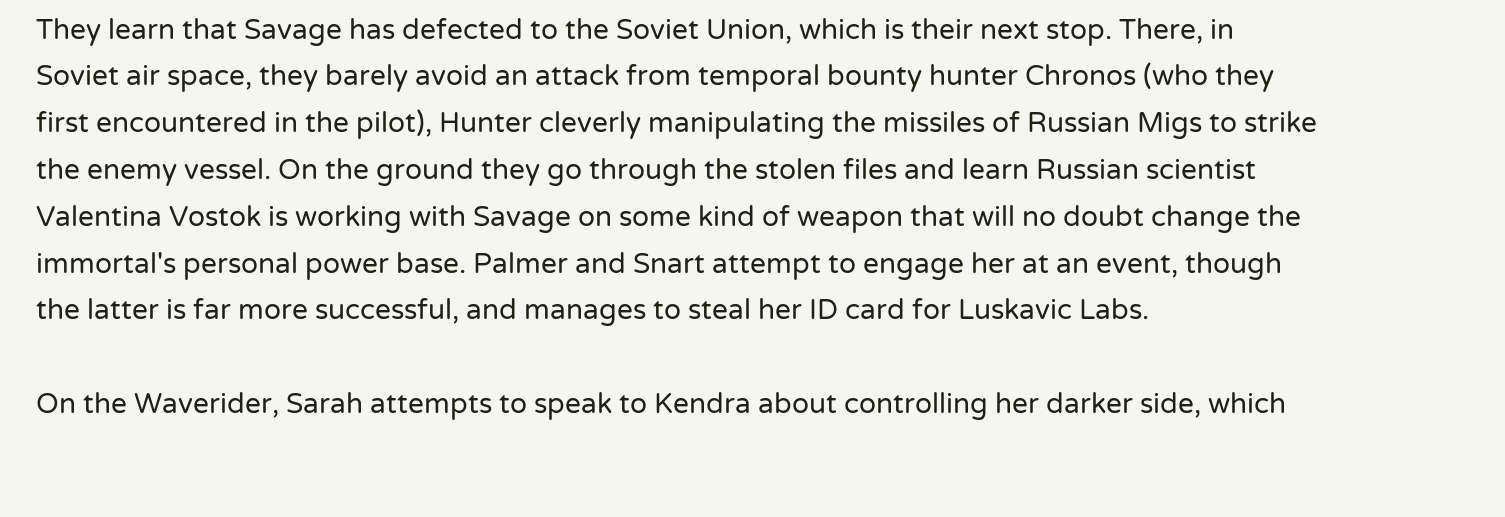They learn that Savage has defected to the Soviet Union, which is their next stop. There, in Soviet air space, they barely avoid an attack from temporal bounty hunter Chronos (who they first encountered in the pilot), Hunter cleverly manipulating the missiles of Russian Migs to strike the enemy vessel. On the ground they go through the stolen files and learn Russian scientist Valentina Vostok is working with Savage on some kind of weapon that will no doubt change the immortal's personal power base. Palmer and Snart attempt to engage her at an event, though the latter is far more successful, and manages to steal her ID card for Luskavic Labs.

On the Waverider, Sarah attempts to speak to Kendra about controlling her darker side, which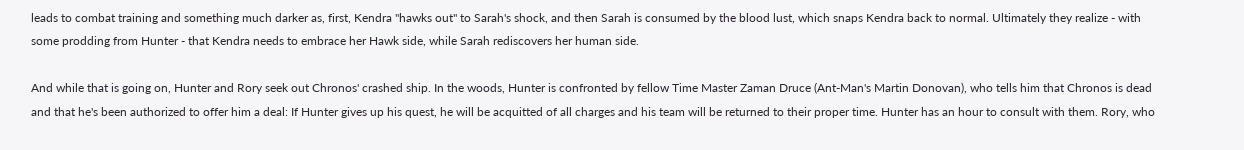leads to combat training and something much darker as, first, Kendra "hawks out" to Sarah's shock, and then Sarah is consumed by the blood lust, which snaps Kendra back to normal. Ultimately they realize - with some prodding from Hunter - that Kendra needs to embrace her Hawk side, while Sarah rediscovers her human side.

And while that is going on, Hunter and Rory seek out Chronos' crashed ship. In the woods, Hunter is confronted by fellow Time Master Zaman Druce (Ant-Man's Martin Donovan), who tells him that Chronos is dead and that he's been authorized to offer him a deal: If Hunter gives up his quest, he will be acquitted of all charges and his team will be returned to their proper time. Hunter has an hour to consult with them. Rory, who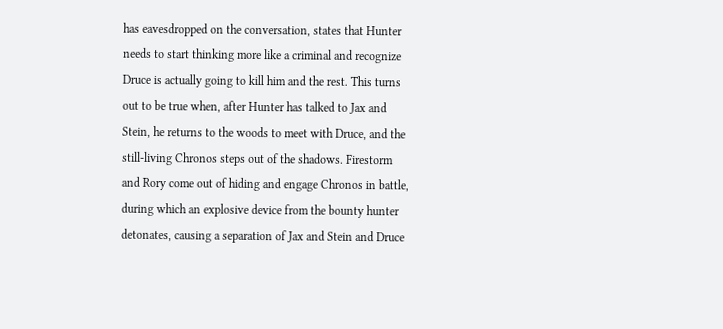has eavesdropped on the conversation, states that Hunter needs to start thinking more like a criminal and recognize Druce is actually going to kill him and the rest. This turns out to be true when, after Hunter has talked to Jax and Stein, he returns to the woods to meet with Druce, and the still-living Chronos steps out of the shadows. Firestorm and Rory come out of hiding and engage Chronos in battle, during which an explosive device from the bounty hunter detonates, causing a separation of Jax and Stein and Druce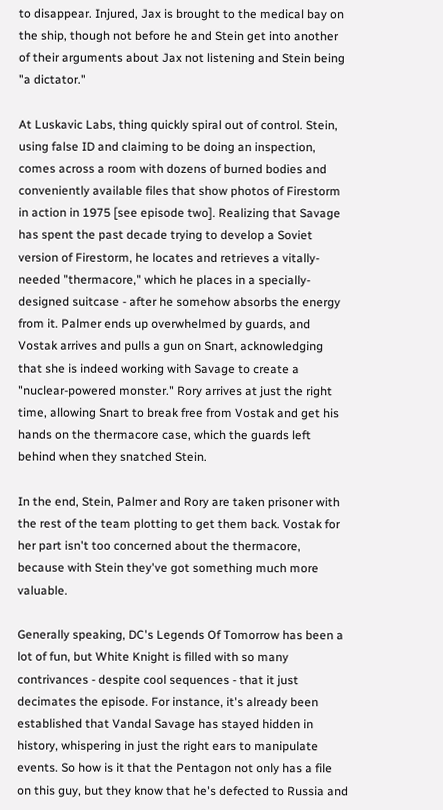to disappear. Injured, Jax is brought to the medical bay on the ship, though not before he and Stein get into another of their arguments about Jax not listening and Stein being "a dictator."

At Luskavic Labs, thing quickly spiral out of control. Stein, using false ID and claiming to be doing an inspection, comes across a room with dozens of burned bodies and conveniently available files that show photos of Firestorm in action in 1975 [see episode two]. Realizing that Savage has spent the past decade trying to develop a Soviet version of Firestorm, he locates and retrieves a vitally-needed "thermacore," which he places in a specially-designed suitcase - after he somehow absorbs the energy from it. Palmer ends up overwhelmed by guards, and Vostak arrives and pulls a gun on Snart, acknowledging that she is indeed working with Savage to create a "nuclear-powered monster." Rory arrives at just the right time, allowing Snart to break free from Vostak and get his hands on the thermacore case, which the guards left behind when they snatched Stein.

In the end, Stein, Palmer and Rory are taken prisoner with the rest of the team plotting to get them back. Vostak for her part isn't too concerned about the thermacore, because with Stein they've got something much more valuable.

Generally speaking, DC's Legends Of Tomorrow has been a lot of fun, but White Knight is filled with so many contrivances - despite cool sequences - that it just decimates the episode. For instance, it's already been established that Vandal Savage has stayed hidden in history, whispering in just the right ears to manipulate events. So how is it that the Pentagon not only has a file on this guy, but they know that he's defected to Russia and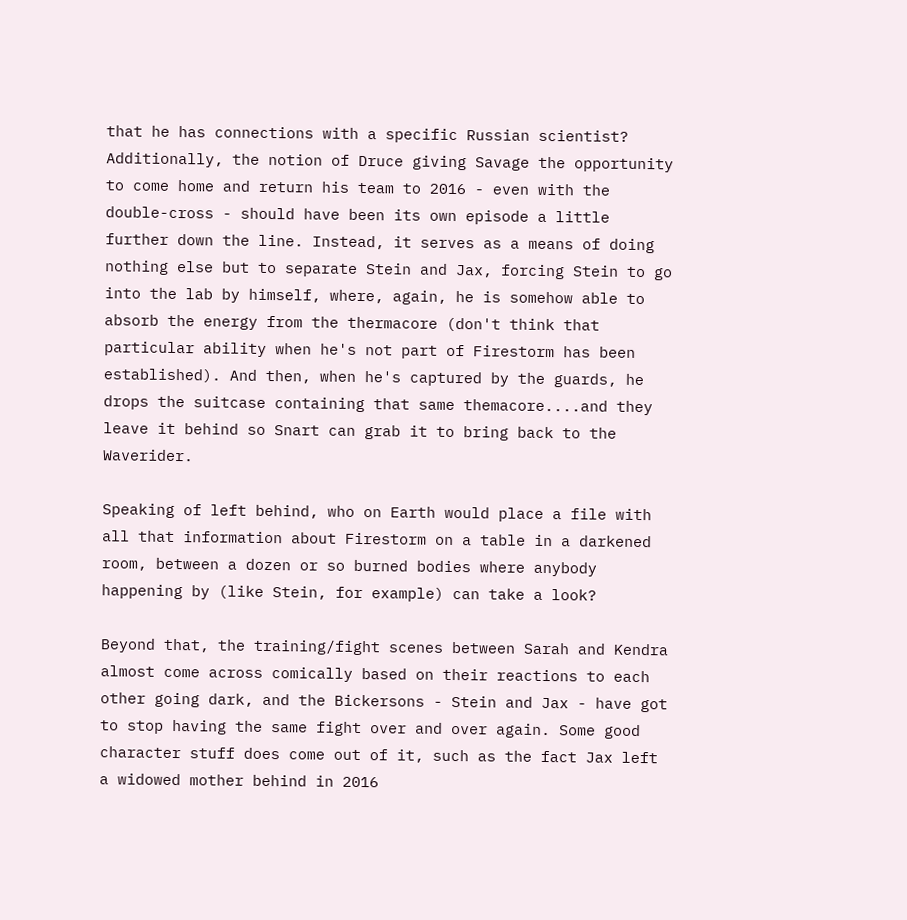that he has connections with a specific Russian scientist? Additionally, the notion of Druce giving Savage the opportunity to come home and return his team to 2016 - even with the double-cross - should have been its own episode a little further down the line. Instead, it serves as a means of doing nothing else but to separate Stein and Jax, forcing Stein to go into the lab by himself, where, again, he is somehow able to absorb the energy from the thermacore (don't think that particular ability when he's not part of Firestorm has been established). And then, when he's captured by the guards, he drops the suitcase containing that same themacore....and they leave it behind so Snart can grab it to bring back to the Waverider.

Speaking of left behind, who on Earth would place a file with all that information about Firestorm on a table in a darkened room, between a dozen or so burned bodies where anybody happening by (like Stein, for example) can take a look?

Beyond that, the training/fight scenes between Sarah and Kendra almost come across comically based on their reactions to each other going dark, and the Bickersons - Stein and Jax - have got to stop having the same fight over and over again. Some good character stuff does come out of it, such as the fact Jax left a widowed mother behind in 2016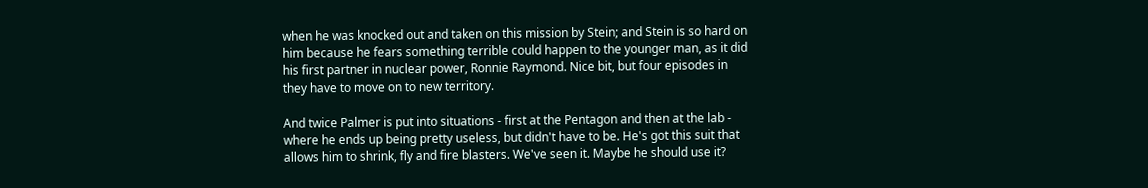when he was knocked out and taken on this mission by Stein; and Stein is so hard on him because he fears something terrible could happen to the younger man, as it did his first partner in nuclear power, Ronnie Raymond. Nice bit, but four episodes in they have to move on to new territory.

And twice Palmer is put into situations - first at the Pentagon and then at the lab - where he ends up being pretty useless, but didn't have to be. He's got this suit that allows him to shrink, fly and fire blasters. We've seen it. Maybe he should use it?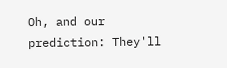Oh, and our prediction: They'll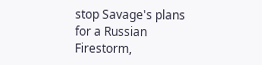stop Savage's plans for a Russian Firestorm,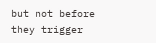but not before they trigger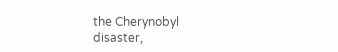the Cherynobyl disaster,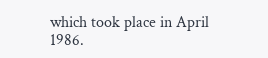which took place in April 1986.